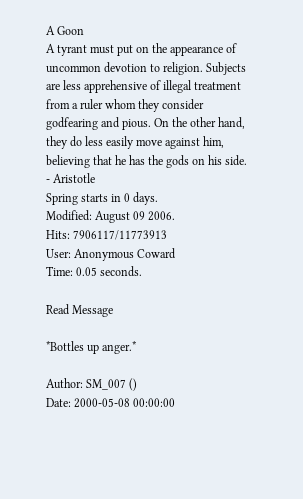A Goon
A tyrant must put on the appearance of uncommon devotion to religion. Subjects are less apprehensive of illegal treatment from a ruler whom they consider godfearing and pious. On the other hand, they do less easily move against him, believing that he has the gods on his side.
- Aristotle
Spring starts in 0 days.
Modified: August 09 2006.
Hits: 7906117/11773913
User: Anonymous Coward
Time: 0.05 seconds.

Read Message

*Bottles up anger.*

Author: SM_007 ()
Date: 2000-05-08 00:00:00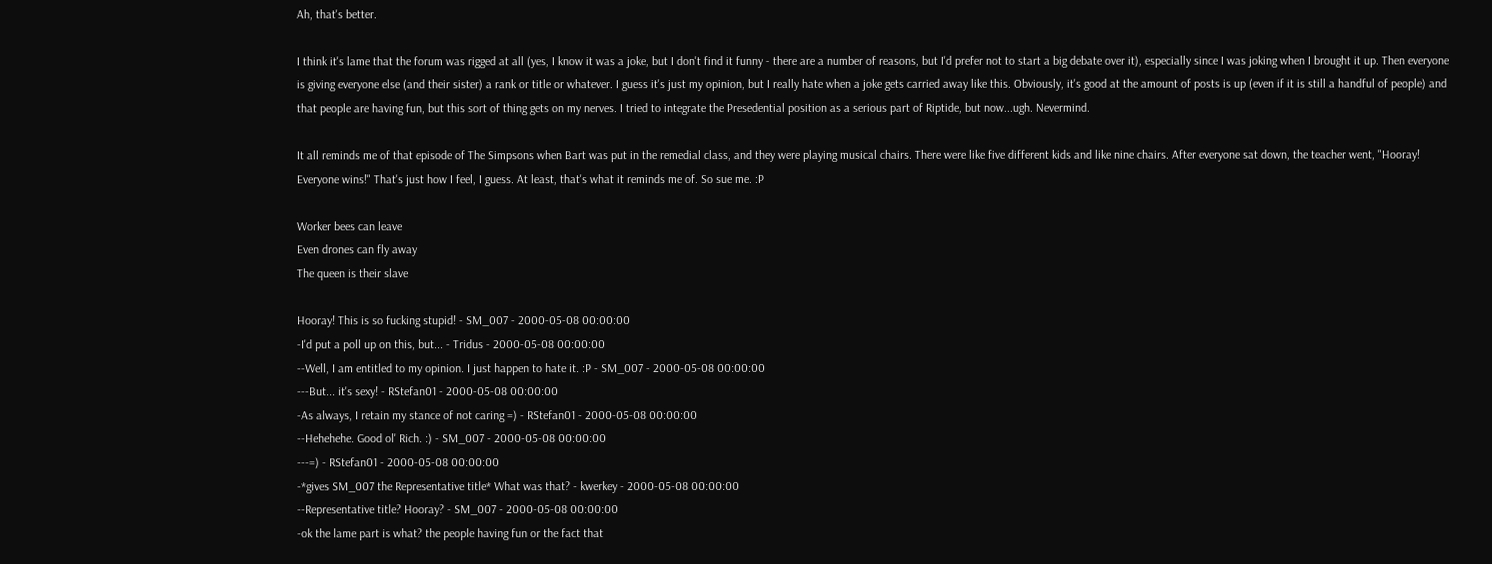Ah, that's better.

I think it's lame that the forum was rigged at all (yes, I know it was a joke, but I don't find it funny - there are a number of reasons, but I'd prefer not to start a big debate over it), especially since I was joking when I brought it up. Then everyone is giving everyone else (and their sister) a rank or title or whatever. I guess it's just my opinion, but I really hate when a joke gets carried away like this. Obviously, it's good at the amount of posts is up (even if it is still a handful of people) and that people are having fun, but this sort of thing gets on my nerves. I tried to integrate the Presedential position as a serious part of Riptide, but now...ugh. Nevermind.

It all reminds me of that episode of The Simpsons when Bart was put in the remedial class, and they were playing musical chairs. There were like five different kids and like nine chairs. After everyone sat down, the teacher went, "Hooray! Everyone wins!" That's just how I feel, I guess. At least, that's what it reminds me of. So sue me. :P

Worker bees can leave
Even drones can fly away
The queen is their slave

Hooray! This is so fucking stupid! - SM_007 - 2000-05-08 00:00:00
-I'd put a poll up on this, but... - Tridus - 2000-05-08 00:00:00
--Well, I am entitled to my opinion. I just happen to hate it. :P - SM_007 - 2000-05-08 00:00:00
---But... it's sexy! - RStefan01 - 2000-05-08 00:00:00
-As always, I retain my stance of not caring =) - RStefan01 - 2000-05-08 00:00:00
--Hehehehe. Good ol' Rich. :) - SM_007 - 2000-05-08 00:00:00
---=) - RStefan01 - 2000-05-08 00:00:00
-*gives SM_007 the Representative title* What was that? - kwerkey - 2000-05-08 00:00:00
--Representative title? Hooray? - SM_007 - 2000-05-08 00:00:00
-ok the lame part is what? the people having fun or the fact that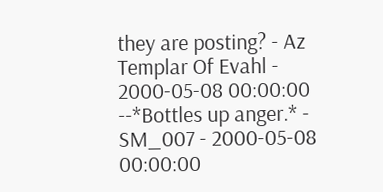they are posting? - Az Templar Of Evahl - 2000-05-08 00:00:00
--*Bottles up anger.* - SM_007 - 2000-05-08 00:00:00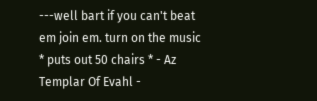---well bart if you can't beat em join em. turn on the music * puts out 50 chairs * - Az Templar Of Evahl -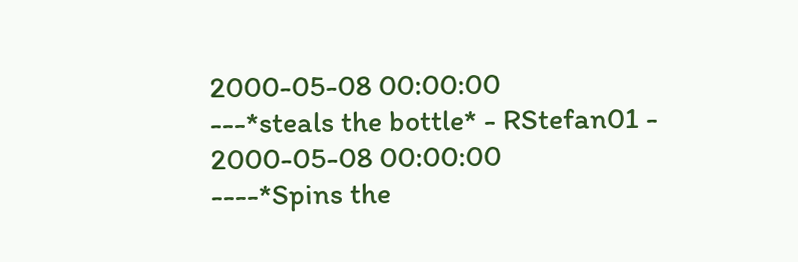2000-05-08 00:00:00
---*steals the bottle* - RStefan01 - 2000-05-08 00:00:00
----*Spins the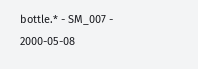bottle.* - SM_007 - 2000-05-08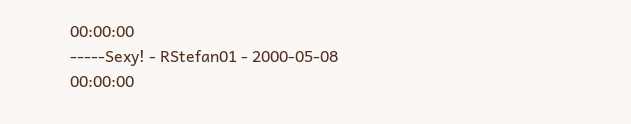00:00:00
-----Sexy! - RStefan01 - 2000-05-08 00:00:00